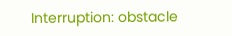Interruption: obstacle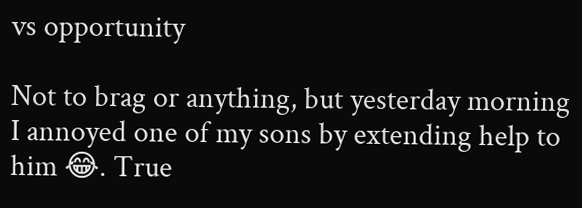vs opportunity

Not to brag or anything, but yesterday morning I annoyed one of my sons by extending help to him 😂. True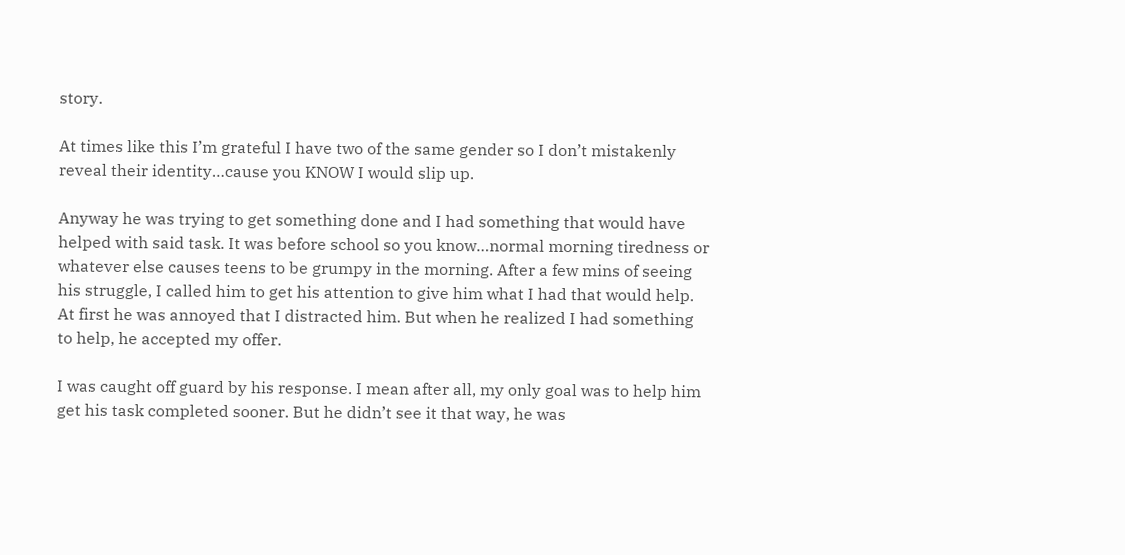story.

At times like this I’m grateful I have two of the same gender so I don’t mistakenly reveal their identity…cause you KNOW I would slip up.

Anyway he was trying to get something done and I had something that would have helped with said task. It was before school so you know…normal morning tiredness or whatever else causes teens to be grumpy in the morning. After a few mins of seeing his struggle, I called him to get his attention to give him what I had that would help. At first he was annoyed that I distracted him. But when he realized I had something to help, he accepted my offer.

I was caught off guard by his response. I mean after all, my only goal was to help him get his task completed sooner. But he didn’t see it that way, he was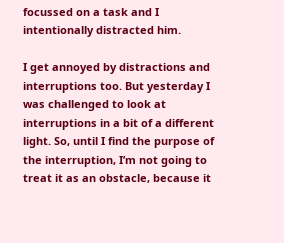focussed on a task and I intentionally distracted him.

I get annoyed by distractions and interruptions too. But yesterday I was challenged to look at interruptions in a bit of a different light. So, until I find the purpose of the interruption, I’m not going to treat it as an obstacle, because it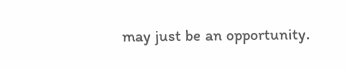may just be an opportunity.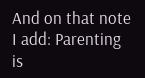And on that note I add: Parenting is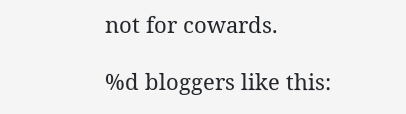not for cowards.

%d bloggers like this: